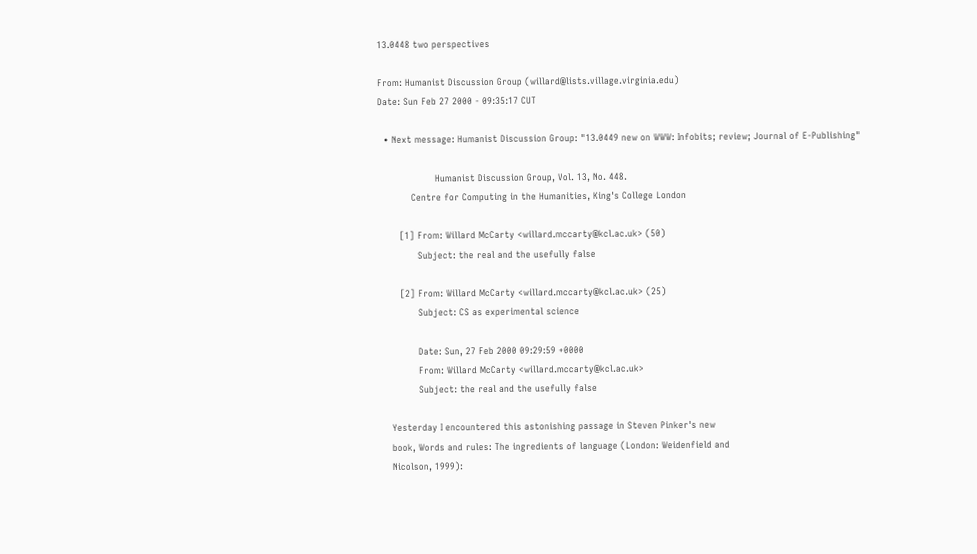13.0448 two perspectives

From: Humanist Discussion Group (willard@lists.village.virginia.edu)
Date: Sun Feb 27 2000 - 09:35:17 CUT

  • Next message: Humanist Discussion Group: "13.0449 new on WWW: Infobits; review; Journal of E-Publishing"

                   Humanist Discussion Group, Vol. 13, No. 448.
           Centre for Computing in the Humanities, King's College London

       [1] From: Willard McCarty <willard.mccarty@kcl.ac.uk> (50)
             Subject: the real and the usefully false

       [2] From: Willard McCarty <willard.mccarty@kcl.ac.uk> (25)
             Subject: CS as experimental science

             Date: Sun, 27 Feb 2000 09:29:59 +0000
             From: Willard McCarty <willard.mccarty@kcl.ac.uk>
             Subject: the real and the usefully false

    Yesterday I encountered this astonishing passage in Steven Pinker's new
    book, Words and rules: The ingredients of language (London: Weidenfield and
    Nicolson, 1999):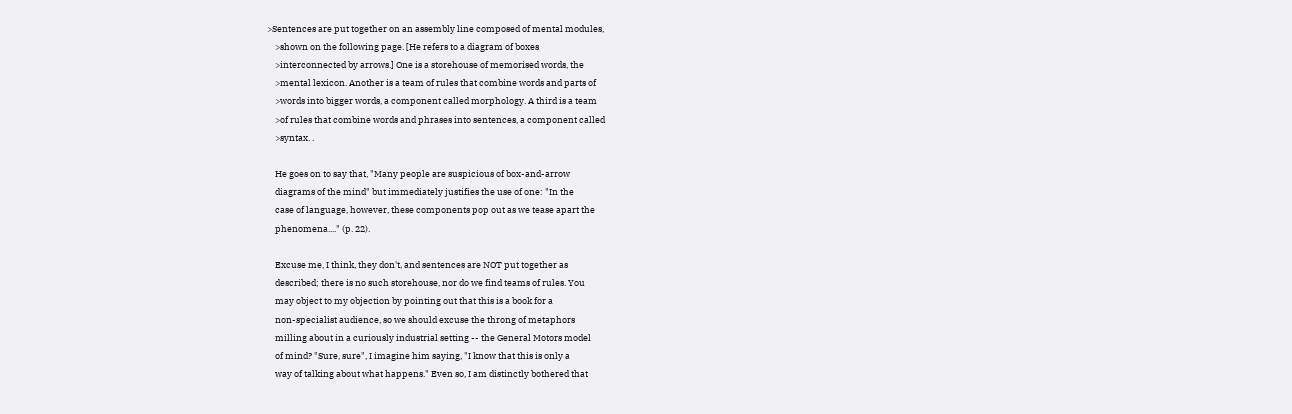>Sentences are put together on an assembly line composed of mental modules,
    >shown on the following page. [He refers to a diagram of boxes
    >interconnected by arrows.] One is a storehouse of memorised words, the
    >mental lexicon. Another is a team of rules that combine words and parts of
    >words into bigger words, a component called morphology. A third is a team
    >of rules that combine words and phrases into sentences, a component called
    >syntax. .

    He goes on to say that, "Many people are suspicious of box-and-arrow
    diagrams of the mind" but immediately justifies the use of one: "In the
    case of language, however, these components pop out as we tease apart the
    phenomena...." (p. 22).

    Excuse me, I think, they don't, and sentences are NOT put together as
    described; there is no such storehouse, nor do we find teams of rules. You
    may object to my objection by pointing out that this is a book for a
    non-specialist audience, so we should excuse the throng of metaphors
    milling about in a curiously industrial setting -- the General Motors model
    of mind? "Sure, sure", I imagine him saying, "I know that this is only a
    way of talking about what happens." Even so, I am distinctly bothered that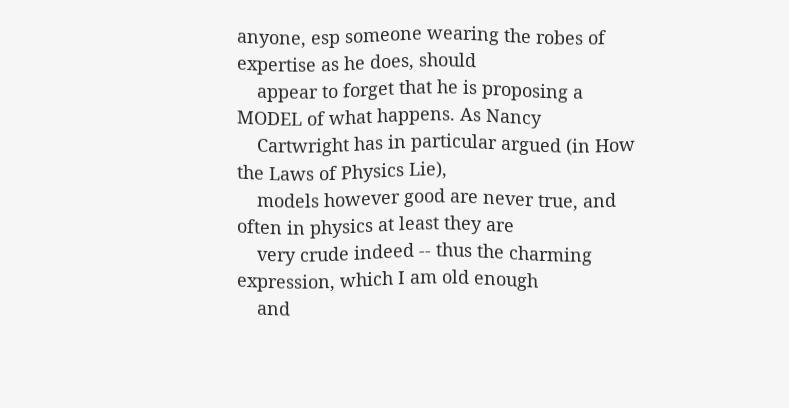anyone, esp someone wearing the robes of expertise as he does, should
    appear to forget that he is proposing a MODEL of what happens. As Nancy
    Cartwright has in particular argued (in How the Laws of Physics Lie),
    models however good are never true, and often in physics at least they are
    very crude indeed -- thus the charming expression, which I am old enough
    and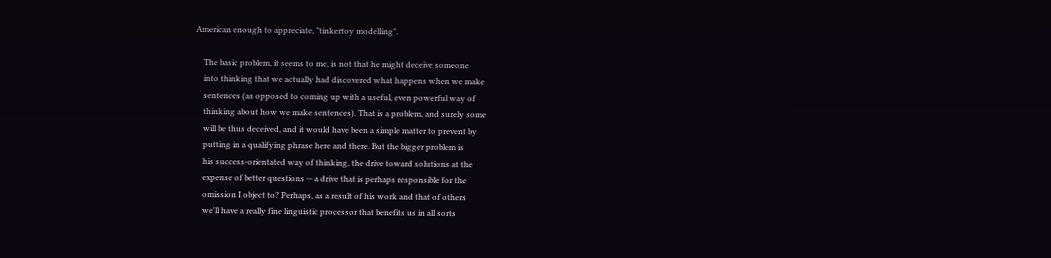American enough to appreciate, "tinkertoy modelling".

    The basic problem, it seems to me, is not that he might deceive someone
    into thinking that we actually had discovered what happens when we make
    sentences (as opposed to coming up with a useful, even powerful way of
    thinking about how we make sentences). That is a problem, and surely some
    will be thus deceived, and it would have been a simple matter to prevent by
    putting in a qualifying phrase here and there. But the bigger problem is
    his success-orientated way of thinking, the drive toward solutions at the
    expense of better questions -- a drive that is perhaps responsible for the
    omission I object to? Perhaps, as a result of his work and that of others
    we'll have a really fine linguistic processor that benefits us in all sorts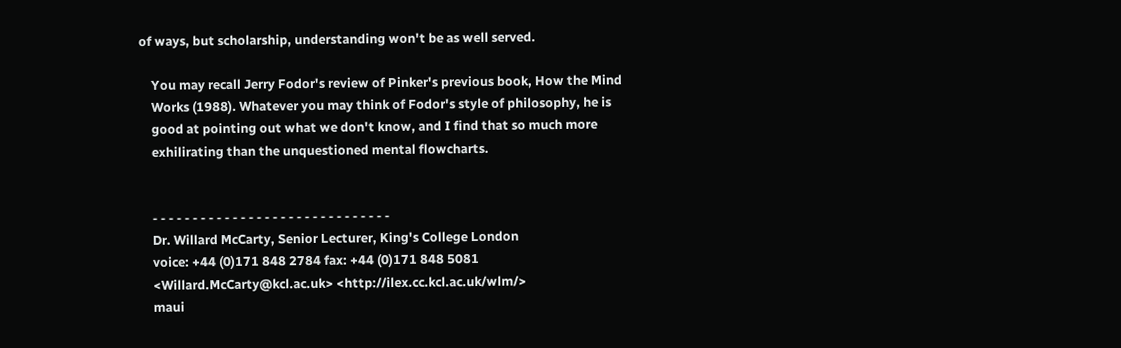of ways, but scholarship, understanding won't be as well served.

    You may recall Jerry Fodor's review of Pinker's previous book, How the Mind
    Works (1988). Whatever you may think of Fodor's style of philosophy, he is
    good at pointing out what we don't know, and I find that so much more
    exhilirating than the unquestioned mental flowcharts.


    - - - - - - - - - - - - - - - - - - - - - - - - - - - - - -
    Dr. Willard McCarty, Senior Lecturer, King's College London
    voice: +44 (0)171 848 2784 fax: +44 (0)171 848 5081
    <Willard.McCarty@kcl.ac.uk> <http://ilex.cc.kcl.ac.uk/wlm/>
    maui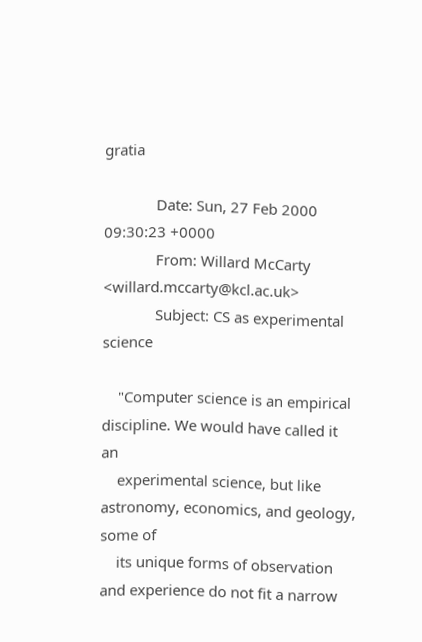gratia

             Date: Sun, 27 Feb 2000 09:30:23 +0000
             From: Willard McCarty <willard.mccarty@kcl.ac.uk>
             Subject: CS as experimental science

    "Computer science is an empirical discipline. We would have called it an
    experimental science, but like astronomy, economics, and geology, some of
    its unique forms of observation and experience do not fit a narrow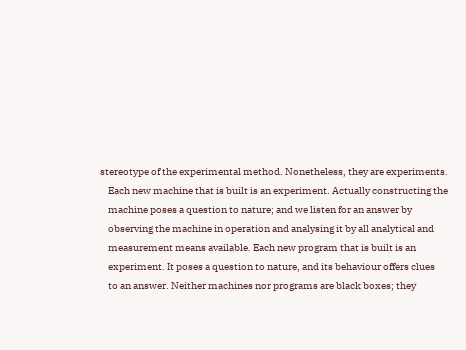stereotype of the experimental method. Nonetheless, they are experiments.
    Each new machine that is built is an experiment. Actually constructing the
    machine poses a question to nature; and we listen for an answer by
    observing the machine in operation and analysing it by all analytical and
    measurement means available. Each new program that is built is an
    experiment. It poses a question to nature, and its behaviour offers clues
    to an answer. Neither machines nor programs are black boxes; they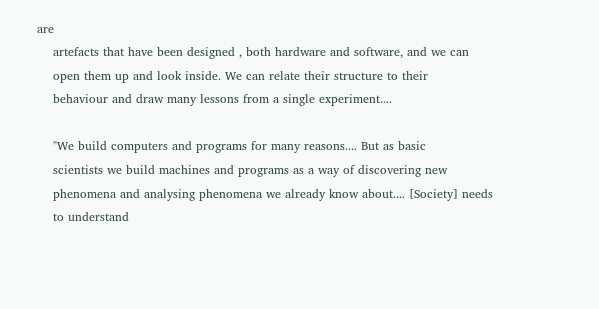are
    artefacts that have been designed , both hardware and software, and we can
    open them up and look inside. We can relate their structure to their
    behaviour and draw many lessons from a single experiment....

    "We build computers and programs for many reasons.... But as basic
    scientists we build machines and programs as a way of discovering new
    phenomena and analysing phenomena we already know about.... [Society] needs
    to understand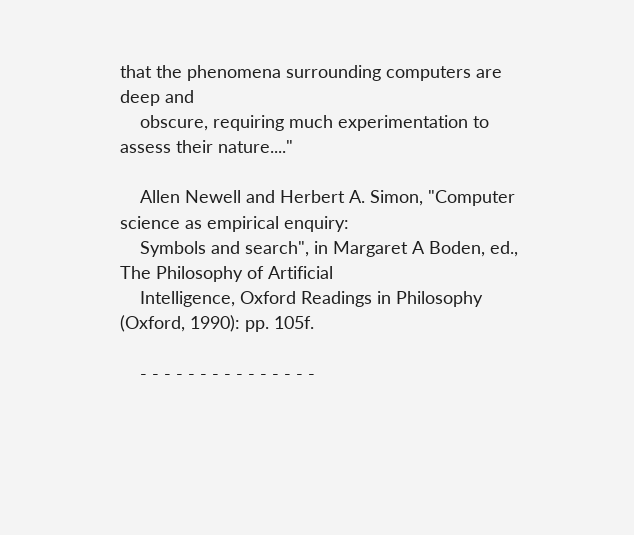that the phenomena surrounding computers are deep and
    obscure, requiring much experimentation to assess their nature...."

    Allen Newell and Herbert A. Simon, "Computer science as empirical enquiry:
    Symbols and search", in Margaret A Boden, ed., The Philosophy of Artificial
    Intelligence, Oxford Readings in Philosophy (Oxford, 1990): pp. 105f.

    - - - - - - - - - - - - - - -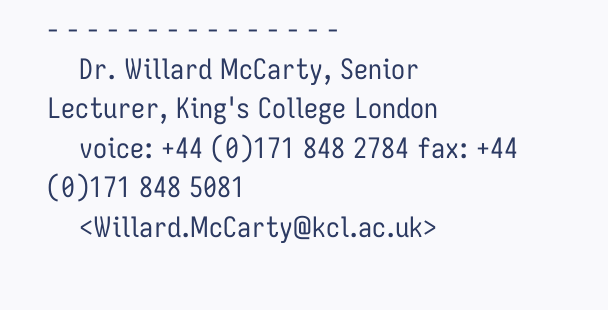- - - - - - - - - - - - - - -
    Dr. Willard McCarty, Senior Lecturer, King's College London
    voice: +44 (0)171 848 2784 fax: +44 (0)171 848 5081
    <Willard.McCarty@kcl.ac.uk>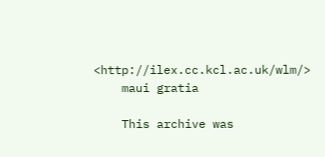<http://ilex.cc.kcl.ac.uk/wlm/>
    maui gratia

    This archive was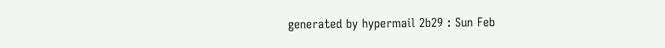generated by hypermail 2b29 : Sun Feb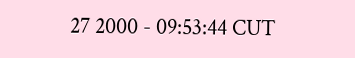27 2000 - 09:53:44 CUT